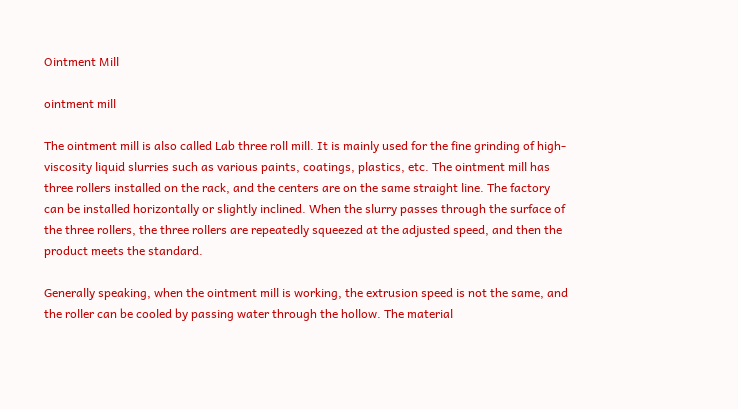Ointment Mill

ointment mill

The ointment mill is also called Lab three roll mill. It is mainly used for the fine grinding of high-viscosity liquid slurries such as various paints, coatings, plastics, etc. The ointment mill has three rollers installed on the rack, and the centers are on the same straight line. The factory can be installed horizontally or slightly inclined. When the slurry passes through the surface of the three rollers, the three rollers are repeatedly squeezed at the adjusted speed, and then the product meets the standard.

Generally speaking, when the ointment mill is working, the extrusion speed is not the same, and the roller can be cooled by passing water through the hollow. The material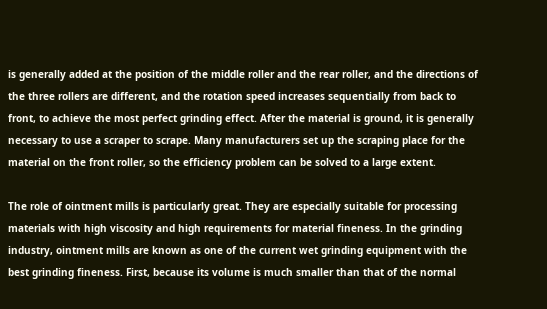is generally added at the position of the middle roller and the rear roller, and the directions of the three rollers are different, and the rotation speed increases sequentially from back to front, to achieve the most perfect grinding effect. After the material is ground, it is generally necessary to use a scraper to scrape. Many manufacturers set up the scraping place for the material on the front roller, so the efficiency problem can be solved to a large extent.

The role of ointment mills is particularly great. They are especially suitable for processing materials with high viscosity and high requirements for material fineness. In the grinding industry, ointment mills are known as one of the current wet grinding equipment with the best grinding fineness. First, because its volume is much smaller than that of the normal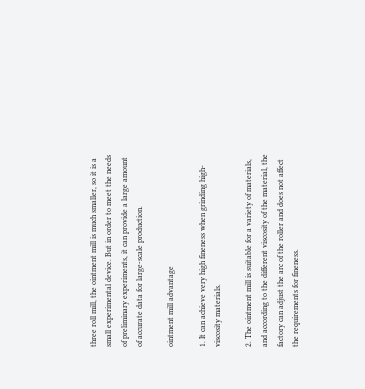three roll mill, the ointment mill is much smaller, so it is a small experimental device. But in order to meet the needs of preliminary experiments, it can provide a large amount of accurate data for large-scale production.

ointment mill advantage

1. It can achieve very high fineness when grinding high-viscosity materials.

2. The ointment mill is suitable for a variety of materials, and according to the different viscosity of the material, the factory can adjust the arc of the roller and does not affect the requirements for fineness.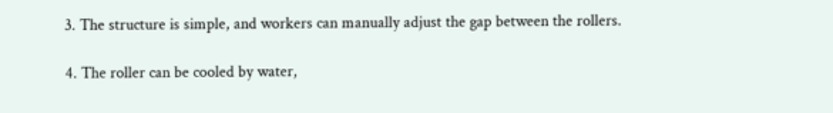3. The structure is simple, and workers can manually adjust the gap between the rollers.

4. The roller can be cooled by water,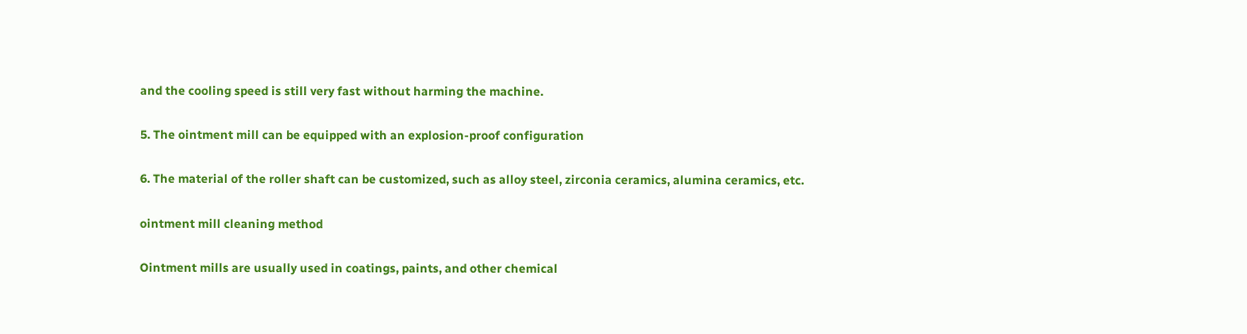and the cooling speed is still very fast without harming the machine.

5. The ointment mill can be equipped with an explosion-proof configuration

6. The material of the roller shaft can be customized, such as alloy steel, zirconia ceramics, alumina ceramics, etc.

ointment mill cleaning method

Ointment mills are usually used in coatings, paints, and other chemical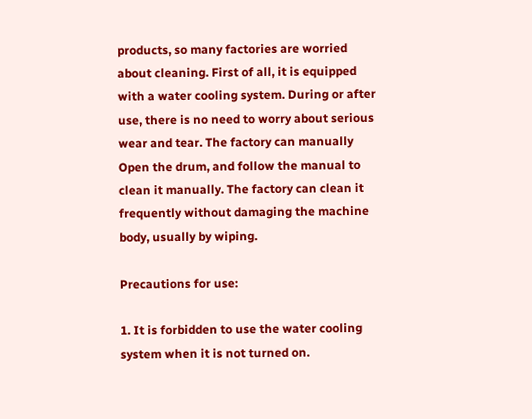products, so many factories are worried about cleaning. First of all, it is equipped with a water cooling system. During or after use, there is no need to worry about serious wear and tear. The factory can manually Open the drum, and follow the manual to clean it manually. The factory can clean it frequently without damaging the machine body, usually by wiping.

Precautions for use:

1. It is forbidden to use the water cooling system when it is not turned on.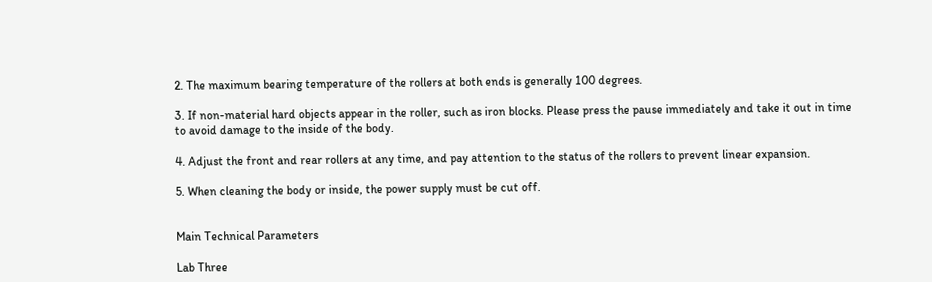2. The maximum bearing temperature of the rollers at both ends is generally 100 degrees.

3. If non-material hard objects appear in the roller, such as iron blocks. Please press the pause immediately and take it out in time to avoid damage to the inside of the body.

4. Adjust the front and rear rollers at any time, and pay attention to the status of the rollers to prevent linear expansion.

5. When cleaning the body or inside, the power supply must be cut off.


Main Technical Parameters

Lab Three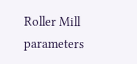Roller Mill parameters